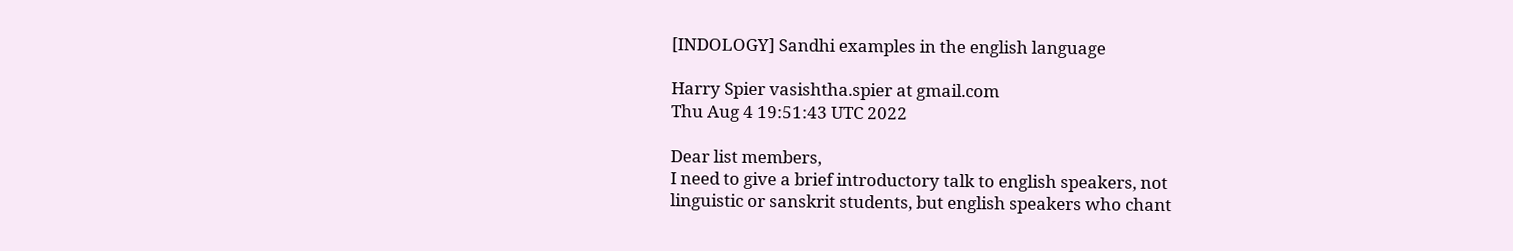[INDOLOGY] Sandhi examples in the english language

Harry Spier vasishtha.spier at gmail.com
Thu Aug 4 19:51:43 UTC 2022

Dear list members,
I need to give a brief introductory talk to english speakers, not
linguistic or sanskrit students, but english speakers who chant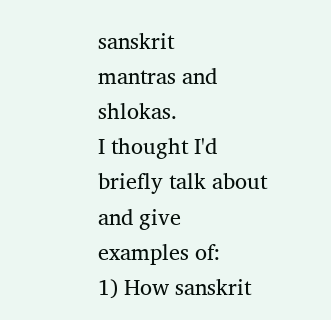sanskrit
mantras and shlokas.
I thought I'd briefly talk about and give examples of:
1) How sanskrit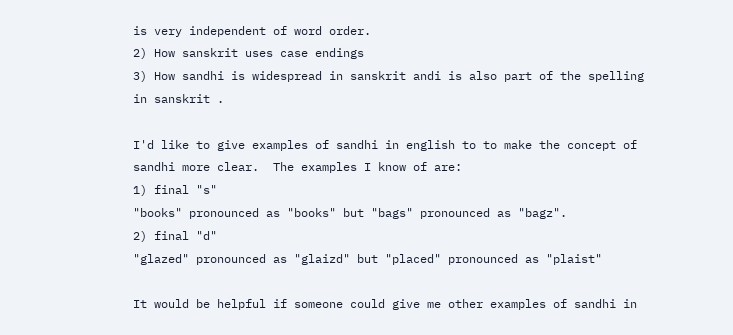is very independent of word order.
2) How sanskrit uses case endings
3) How sandhi is widespread in sanskrit andi is also part of the spelling
in sanskrit .

I'd like to give examples of sandhi in english to to make the concept of
sandhi more clear.  The examples I know of are:
1) final "s"
"books" pronounced as "books" but "bags" pronounced as "bagz".
2) final "d"
"glazed" pronounced as "glaizd" but "placed" pronounced as "plaist"

It would be helpful if someone could give me other examples of sandhi in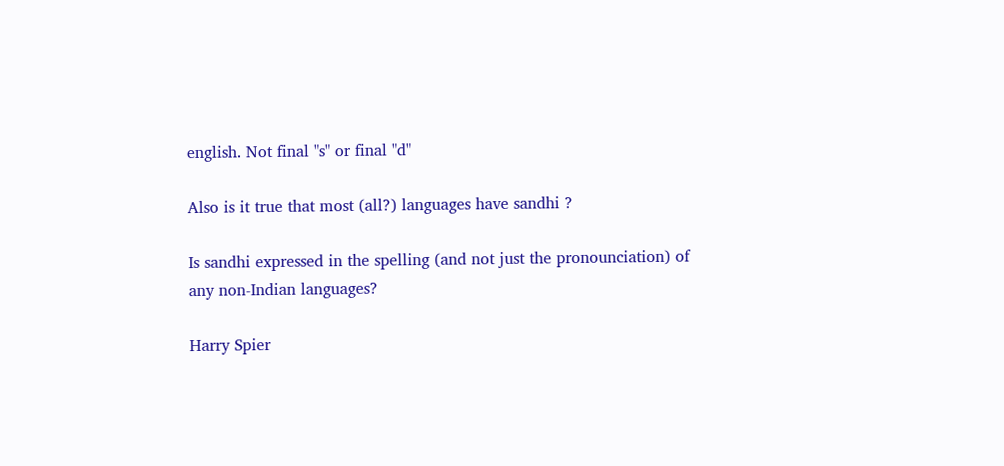english. Not final "s" or final "d"

Also is it true that most (all?) languages have sandhi ?

Is sandhi expressed in the spelling (and not just the pronounciation) of
any non-Indian languages?

Harry Spier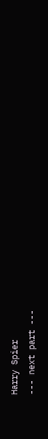Harry Spier
--- next part ---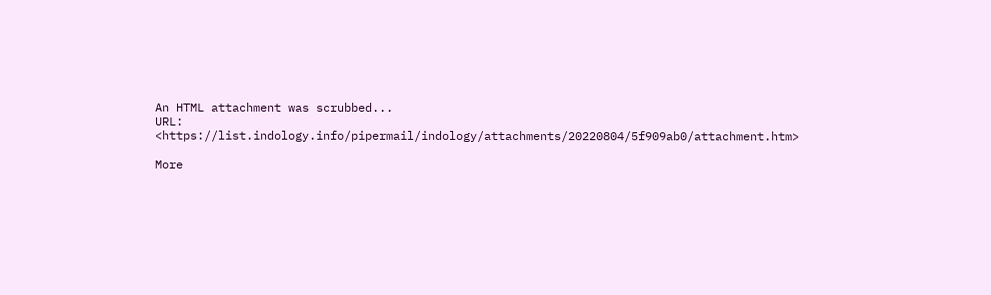An HTML attachment was scrubbed...
URL: <https://list.indology.info/pipermail/indology/attachments/20220804/5f909ab0/attachment.htm>

More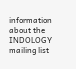information about the INDOLOGY mailing list